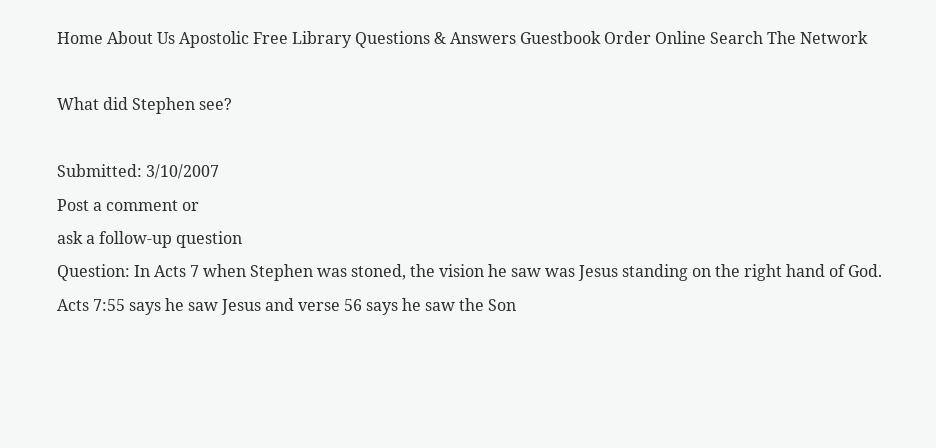Home About Us Apostolic Free Library Questions & Answers Guestbook Order Online Search The Network

What did Stephen see?

Submitted: 3/10/2007
Post a comment or
ask a follow-up question
Question: In Acts 7 when Stephen was stoned, the vision he saw was Jesus standing on the right hand of God. Acts 7:55 says he saw Jesus and verse 56 says he saw the Son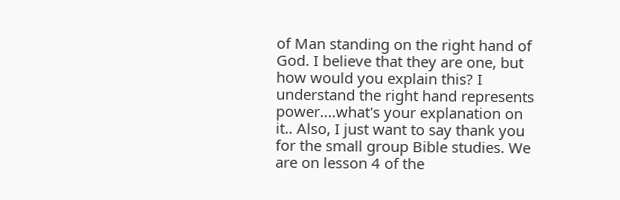of Man standing on the right hand of God. I believe that they are one, but how would you explain this? I understand the right hand represents power....what's your explanation on it.. Also, I just want to say thank you for the small group Bible studies. We are on lesson 4 of the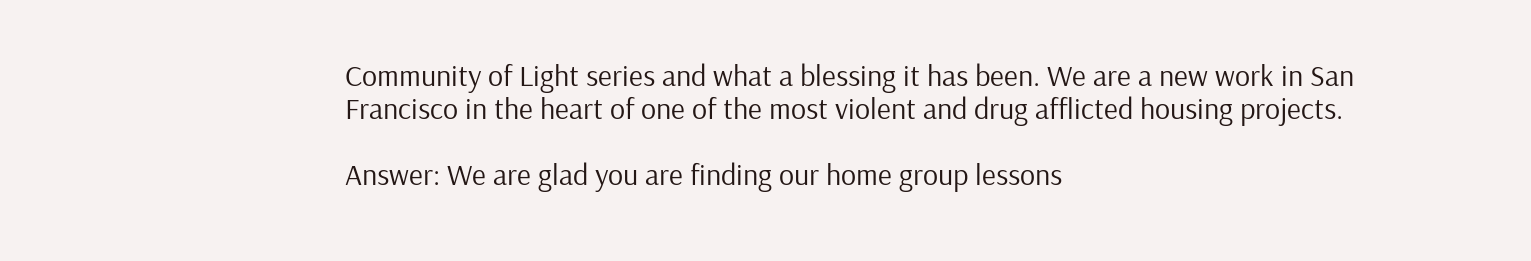Community of Light series and what a blessing it has been. We are a new work in San Francisco in the heart of one of the most violent and drug afflicted housing projects.

Answer: We are glad you are finding our home group lessons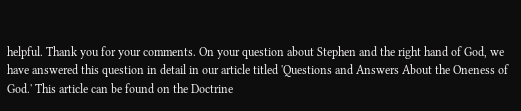helpful. Thank you for your comments. On your question about Stephen and the right hand of God, we have answered this question in detail in our article titled 'Questions and Answers About the Oneness of God.' This article can be found on the Doctrine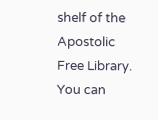shelf of the Apostolic Free Library. You can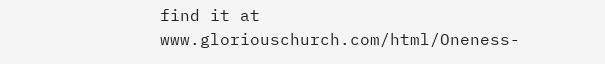find it at www.gloriouschurch.com/html/Oneness-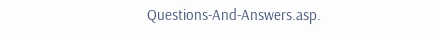Questions-And-Answers.asp.